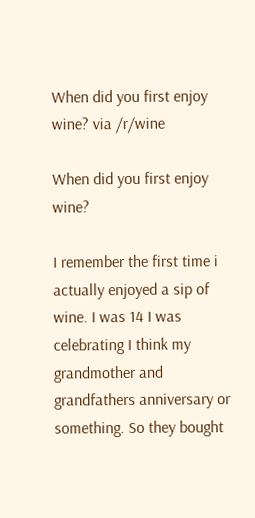When did you first enjoy wine? via /r/wine

When did you first enjoy wine?

I remember the first time i actually enjoyed a sip of wine. I was 14 I was celebrating I think my grandmother and grandfathers anniversary or something. So they bought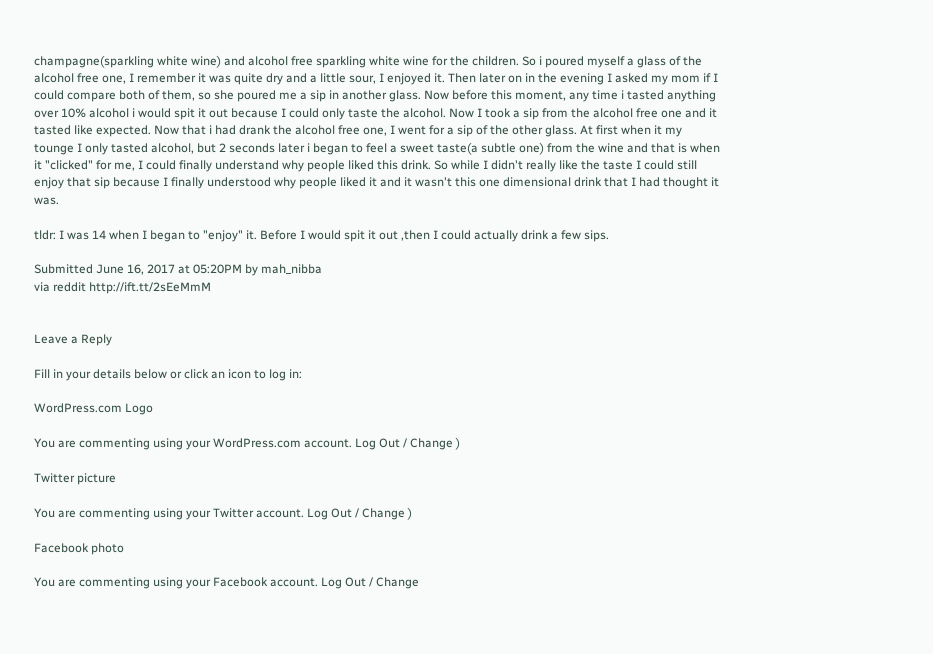champagne(sparkling white wine) and alcohol free sparkling white wine for the children. So i poured myself a glass of the alcohol free one, I remember it was quite dry and a little sour, I enjoyed it. Then later on in the evening I asked my mom if I could compare both of them, so she poured me a sip in another glass. Now before this moment, any time i tasted anything over 10% alcohol i would spit it out because I could only taste the alcohol. Now I took a sip from the alcohol free one and it tasted like expected. Now that i had drank the alcohol free one, I went for a sip of the other glass. At first when it my tounge I only tasted alcohol, but 2 seconds later i began to feel a sweet taste(a subtle one) from the wine and that is when it "clicked" for me, I could finally understand why people liked this drink. So while I didn't really like the taste I could still enjoy that sip because I finally understood why people liked it and it wasn't this one dimensional drink that I had thought it was.

tldr: I was 14 when I began to "enjoy" it. Before I would spit it out ,then I could actually drink a few sips.

Submitted June 16, 2017 at 05:20PM by mah_nibba
via reddit http://ift.tt/2sEeMmM


Leave a Reply

Fill in your details below or click an icon to log in:

WordPress.com Logo

You are commenting using your WordPress.com account. Log Out / Change )

Twitter picture

You are commenting using your Twitter account. Log Out / Change )

Facebook photo

You are commenting using your Facebook account. Log Out / Change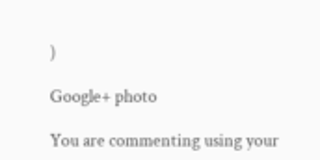)

Google+ photo

You are commenting using your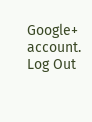Google+ account. Log Out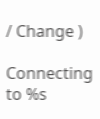/ Change )

Connecting to %s